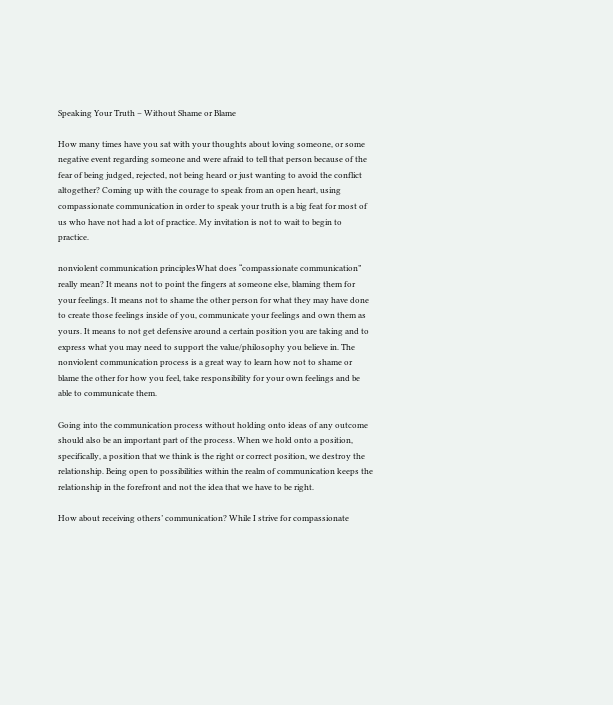Speaking Your Truth – Without Shame or Blame

How many times have you sat with your thoughts about loving someone, or some negative event regarding someone and were afraid to tell that person because of the fear of being judged, rejected, not being heard or just wanting to avoid the conflict altogether? Coming up with the courage to speak from an open heart, using compassionate communication in order to speak your truth is a big feat for most of us who have not had a lot of practice. My invitation is not to wait to begin to practice.

nonviolent communication principlesWhat does “compassionate communication” really mean? It means not to point the fingers at someone else, blaming them for your feelings. It means not to shame the other person for what they may have done to create those feelings inside of you, communicate your feelings and own them as yours. It means to not get defensive around a certain position you are taking and to express what you may need to support the value/philosophy you believe in. The nonviolent communication process is a great way to learn how not to shame or blame the other for how you feel, take responsibility for your own feelings and be able to communicate them.

Going into the communication process without holding onto ideas of any outcome should also be an important part of the process. When we hold onto a position, specifically, a position that we think is the right or correct position, we destroy the relationship. Being open to possibilities within the realm of communication keeps the relationship in the forefront and not the idea that we have to be right.

How about receiving others’ communication? While I strive for compassionate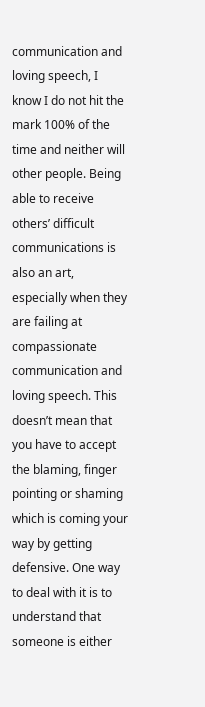communication and loving speech, I know I do not hit the mark 100% of the time and neither will other people. Being able to receive others’ difficult communications is also an art, especially when they are failing at compassionate communication and loving speech. This doesn’t mean that you have to accept the blaming, finger pointing or shaming which is coming your way by getting defensive. One way to deal with it is to understand that someone is either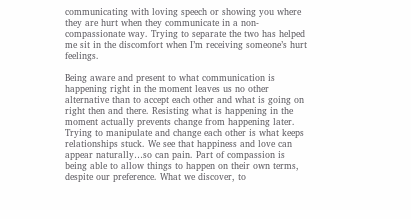communicating with loving speech or showing you where they are hurt when they communicate in a non-compassionate way. Trying to separate the two has helped me sit in the discomfort when I’m receiving someone’s hurt feelings.

Being aware and present to what communication is happening right in the moment leaves us no other alternative than to accept each other and what is going on right then and there. Resisting what is happening in the moment actually prevents change from happening later. Trying to manipulate and change each other is what keeps relationships stuck. We see that happiness and love can appear naturally…so can pain. Part of compassion is being able to allow things to happen on their own terms, despite our preference. What we discover, to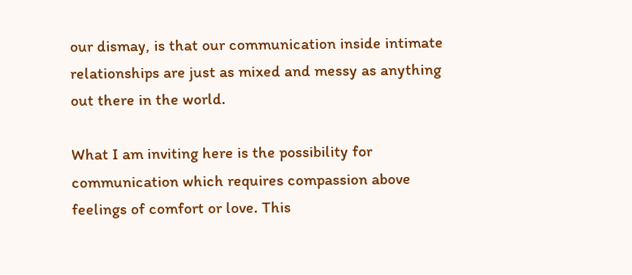our dismay, is that our communication inside intimate relationships are just as mixed and messy as anything out there in the world.

What I am inviting here is the possibility for communication which requires compassion above feelings of comfort or love. This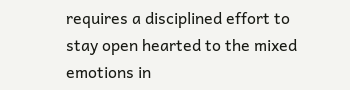requires a disciplined effort to stay open hearted to the mixed emotions in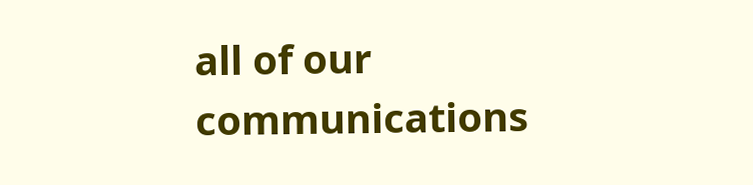all of our communications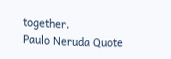together.
Paulo Neruda Quote